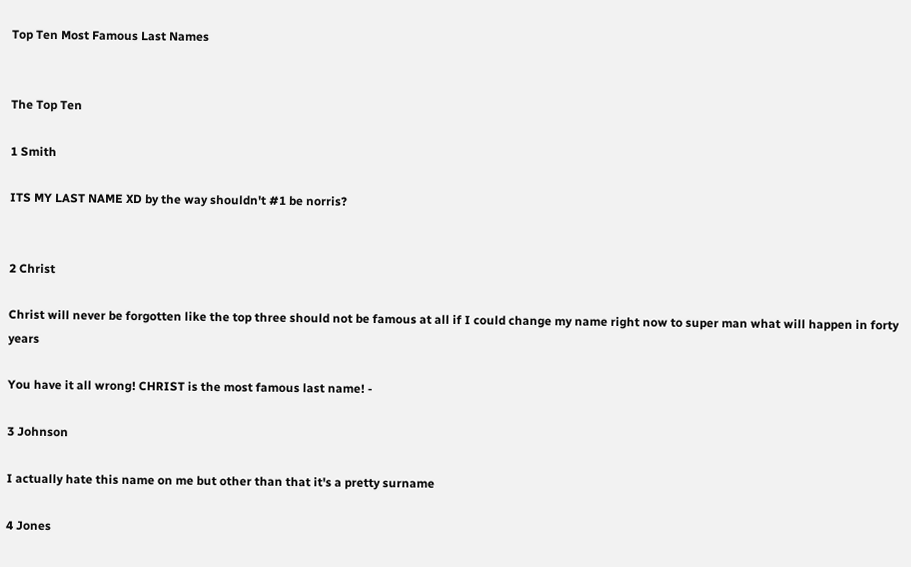Top Ten Most Famous Last Names


The Top Ten

1 Smith

ITS MY LAST NAME XD by the way shouldn't #1 be norris?


2 Christ

Christ will never be forgotten like the top three should not be famous at all if I could change my name right now to super man what will happen in forty years

You have it all wrong! CHRIST is the most famous last name! -

3 Johnson

I actually hate this name on me but other than that it's a pretty surname

4 Jones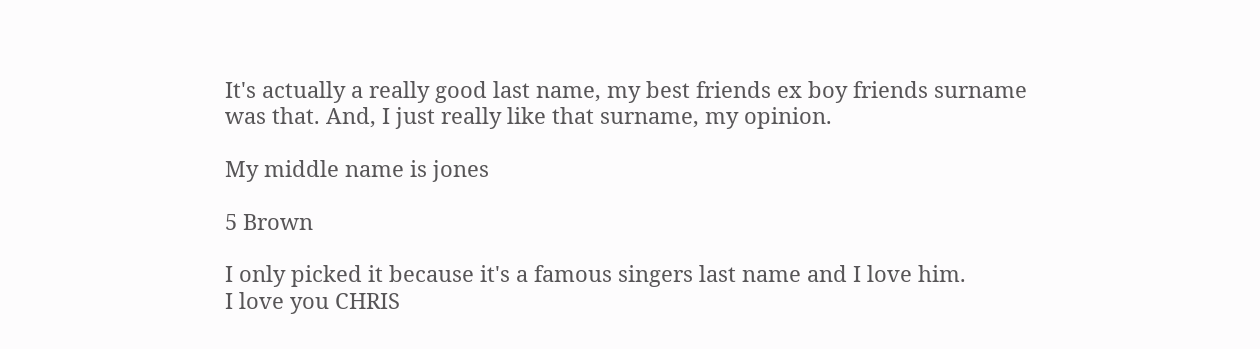It's actually a really good last name, my best friends ex boy friends surname was that. And, I just really like that surname, my opinion.

My middle name is jones

5 Brown

I only picked it because it's a famous singers last name and I love him.
I love you CHRIS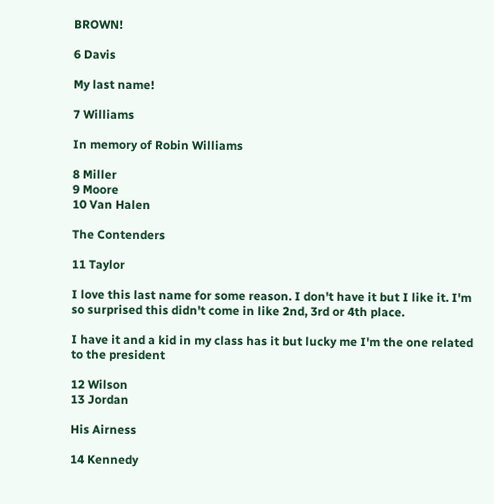BROWN!

6 Davis

My last name!

7 Williams

In memory of Robin Williams

8 Miller
9 Moore
10 Van Halen

The Contenders

11 Taylor

I love this last name for some reason. I don't have it but I like it. I'm so surprised this didn't come in like 2nd, 3rd or 4th place.

I have it and a kid in my class has it but lucky me I'm the one related to the president

12 Wilson
13 Jordan

His Airness

14 Kennedy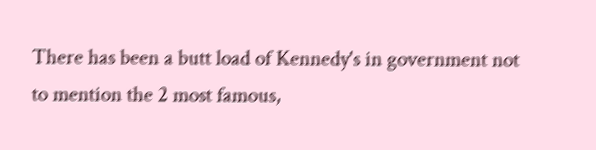There has been a butt load of Kennedy's in government not to mention the 2 most famous,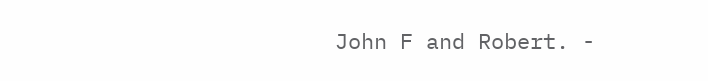John F and Robert. -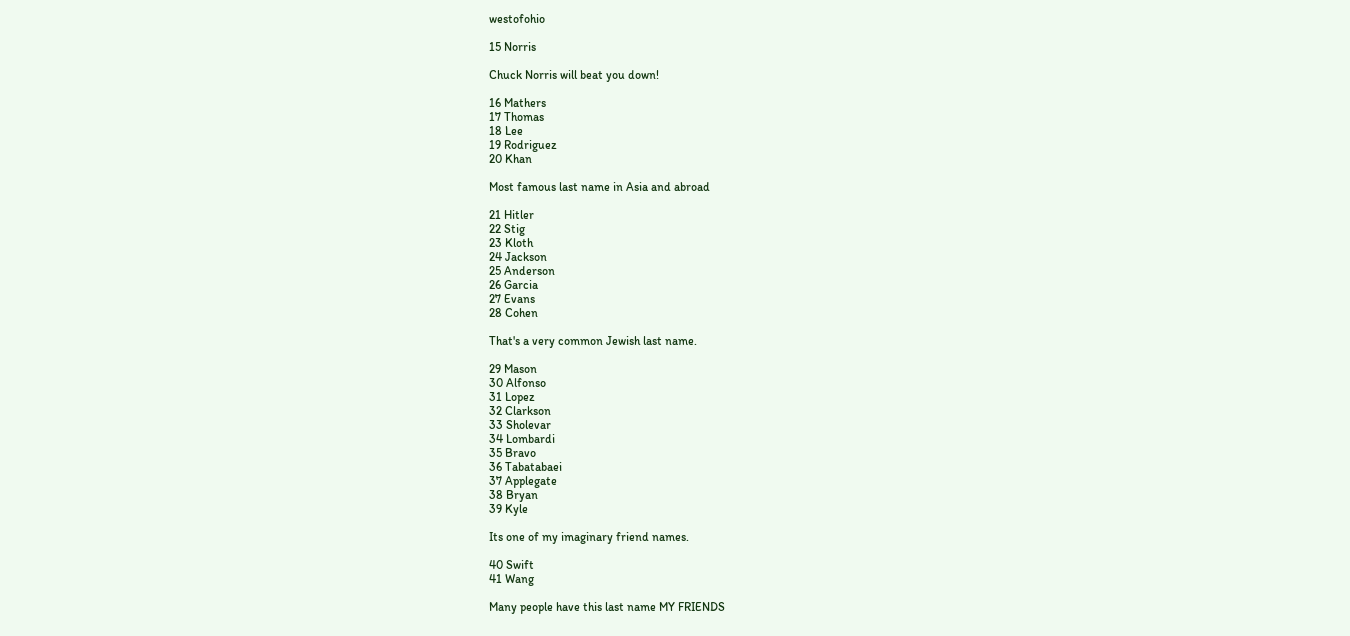westofohio

15 Norris

Chuck Norris will beat you down!

16 Mathers
17 Thomas
18 Lee
19 Rodriguez
20 Khan

Most famous last name in Asia and abroad

21 Hitler
22 Stig
23 Kloth
24 Jackson
25 Anderson
26 Garcia
27 Evans
28 Cohen

That's a very common Jewish last name.

29 Mason
30 Alfonso
31 Lopez
32 Clarkson
33 Sholevar
34 Lombardi
35 Bravo
36 Tabatabaei
37 Applegate
38 Bryan
39 Kyle

Its one of my imaginary friend names.

40 Swift
41 Wang

Many people have this last name MY FRIENDS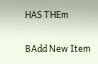HAS THEm

BAdd New Item